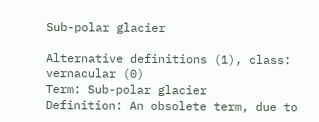Sub-polar glacier

Alternative definitions (1), class: vernacular (0)
Term: Sub-polar glacier
Definition: An obsolete term, due to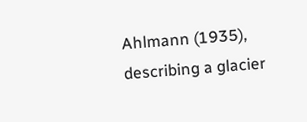Ahlmann (1935), describing a glacier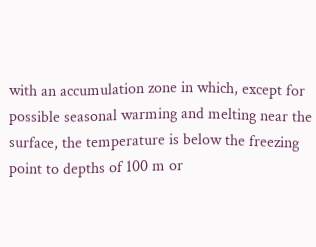with an accumulation zone in which, except for possible seasonal warming and melting near the surface, the temperature is below the freezing point to depths of 100 m or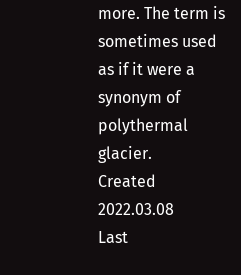more. The term is sometimes used as if it were a synonym of polythermal glacier.
Created 2022.03.08
Last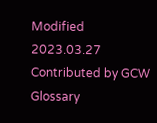Modified 2023.03.27
Contributed by GCW Glossary